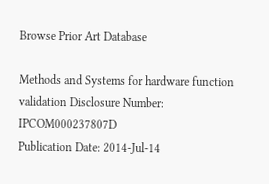Browse Prior Art Database

Methods and Systems for hardware function validation Disclosure Number: IPCOM000237807D
Publication Date: 2014-Jul-14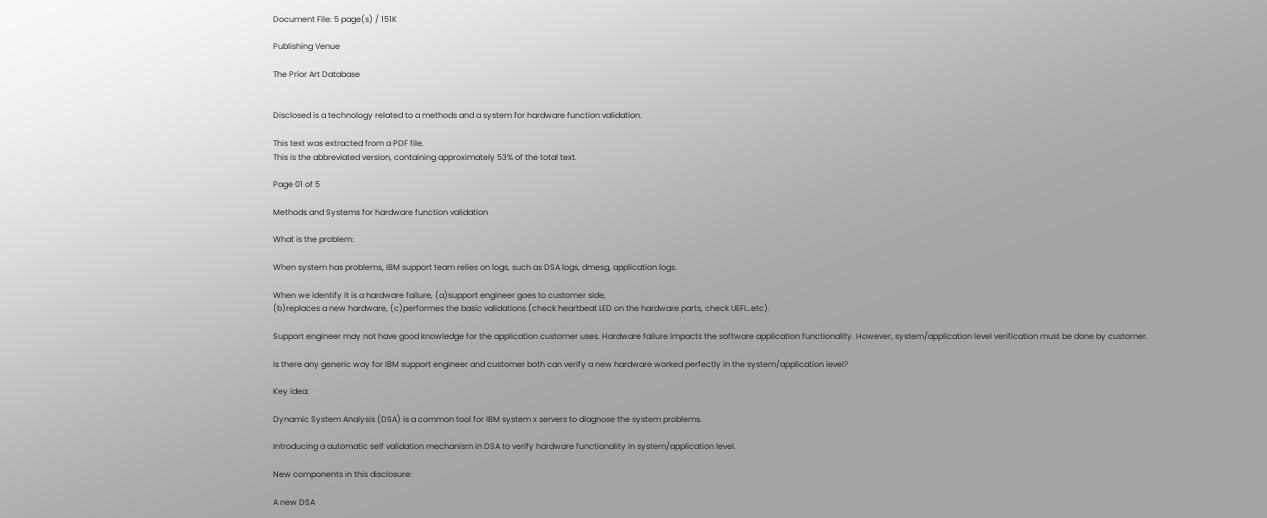Document File: 5 page(s) / 151K

Publishing Venue

The Prior Art Database


Disclosed is a technology related to a methods and a system for hardware function validation.

This text was extracted from a PDF file.
This is the abbreviated version, containing approximately 53% of the total text.

Page 01 of 5

Methods and Systems for hardware function validation

What is the problem:

When system has problems, IBM support team relies on logs, such as DSA logs, dmesg, application logs.

When we identify it is a hardware failure, (a)support engineer goes to customer side,
(b)replaces a new hardware, (c)performes the basic validations (check heartbeat LED on the hardware parts, check UEFI…etc).

Support engineer may not have good knowledge for the application customer uses. Hardware failure impacts the software application functionality. However, system/application level verification must be done by customer.

Is there any generic way for IBM support engineer and customer both can verify a new hardware worked perfectly in the system/application level?

Key idea:

Dynamic System Analysis (DSA) is a common tool for IBM system x servers to diagnose the system problems.

Introducing a automatic self validation mechanism in DSA to verify hardware functionality in system/application level.

New components in this disclosure:

A new DSA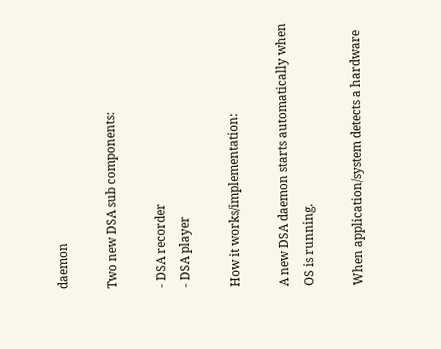daemon

Two new DSA sub components:

- DSA recorder
- DSA player

How it works/implementation:

A new DSA daemon starts automatically when OS is running.

When application/system detects a hardware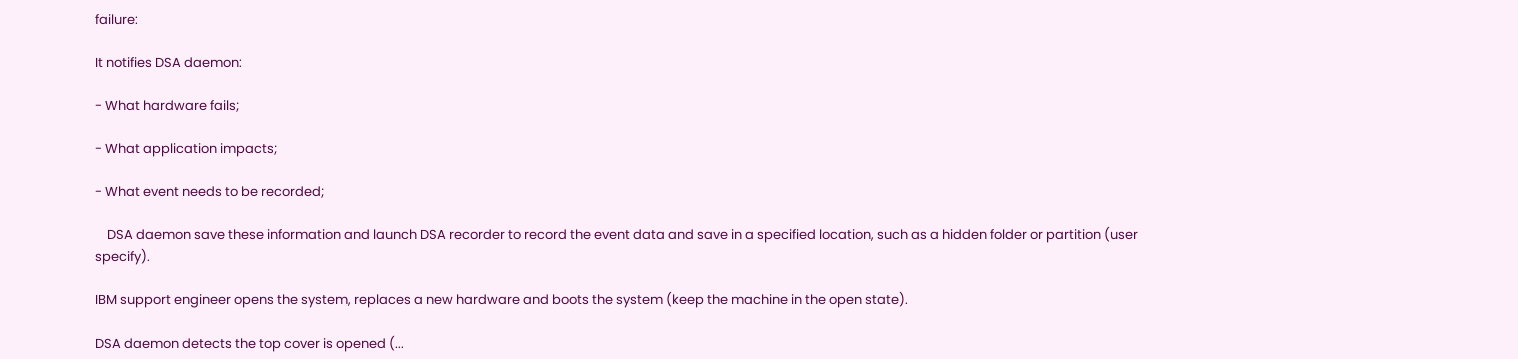failure:

It notifies DSA daemon:

- What hardware fails;

- What application impacts;

- What event needs to be recorded;

    DSA daemon save these information and launch DSA recorder to record the event data and save in a specified location, such as a hidden folder or partition (user specify).

IBM support engineer opens the system, replaces a new hardware and boots the system (keep the machine in the open state).

DSA daemon detects the top cover is opened (...